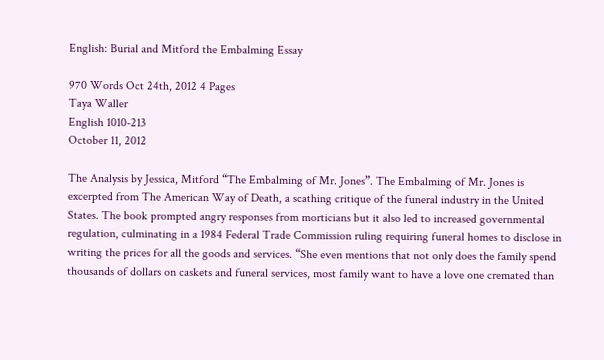English: Burial and Mitford the Embalming Essay

970 Words Oct 24th, 2012 4 Pages
Taya Waller
English 1010-213
October 11, 2012

The Analysis by Jessica, Mitford “The Embalming of Mr. Jones”. The Embalming of Mr. Jones is excerpted from The American Way of Death, a scathing critique of the funeral industry in the United States. The book prompted angry responses from morticians but it also led to increased governmental regulation, culminating in a 1984 Federal Trade Commission ruling requiring funeral homes to disclose in writing the prices for all the goods and services. “She even mentions that not only does the family spend thousands of dollars on caskets and funeral services, most family want to have a love one cremated than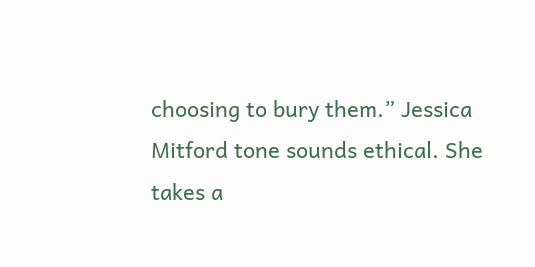choosing to bury them.” Jessica Mitford tone sounds ethical. She takes a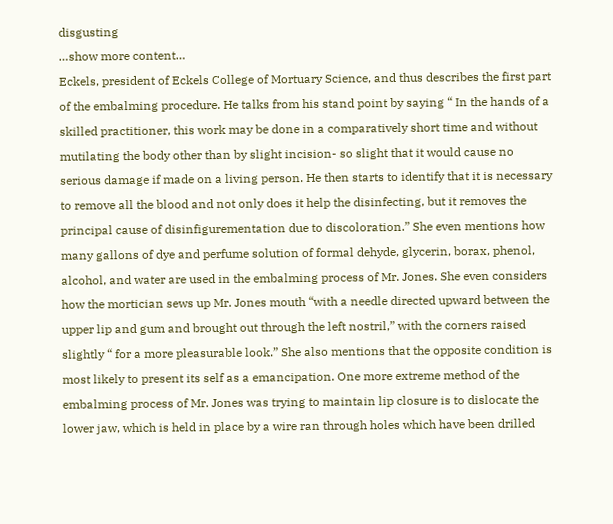disgusting
…show more content…
Eckels, president of Eckels College of Mortuary Science, and thus describes the first part of the embalming procedure. He talks from his stand point by saying “ In the hands of a skilled practitioner, this work may be done in a comparatively short time and without mutilating the body other than by slight incision- so slight that it would cause no serious damage if made on a living person. He then starts to identify that it is necessary to remove all the blood and not only does it help the disinfecting, but it removes the principal cause of disinfigurementation due to discoloration.” She even mentions how many gallons of dye and perfume solution of formal dehyde, glycerin, borax, phenol, alcohol, and water are used in the embalming process of Mr. Jones. She even considers how the mortician sews up Mr. Jones mouth “with a needle directed upward between the upper lip and gum and brought out through the left nostril,” with the corners raised slightly “ for a more pleasurable look.” She also mentions that the opposite condition is most likely to present its self as a emancipation. One more extreme method of the embalming process of Mr. Jones was trying to maintain lip closure is to dislocate the lower jaw, which is held in place by a wire ran through holes which have been drilled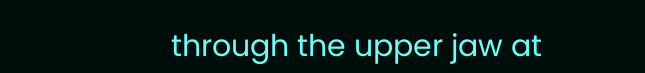through the upper jaw at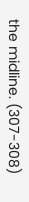the midline. (307-308)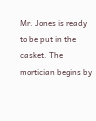Mr. Jones is ready to be put in the casket. The mortician begins by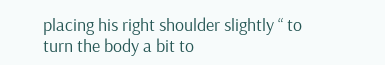placing his right shoulder slightly “ to turn the body a bit to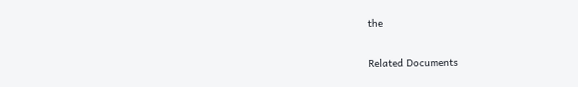the

Related Documents